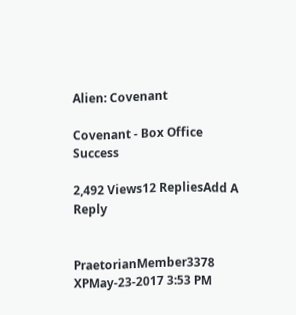Alien: Covenant

Covenant - Box Office Success

2,492 Views12 RepliesAdd A Reply


PraetorianMember3378 XPMay-23-2017 3:53 PM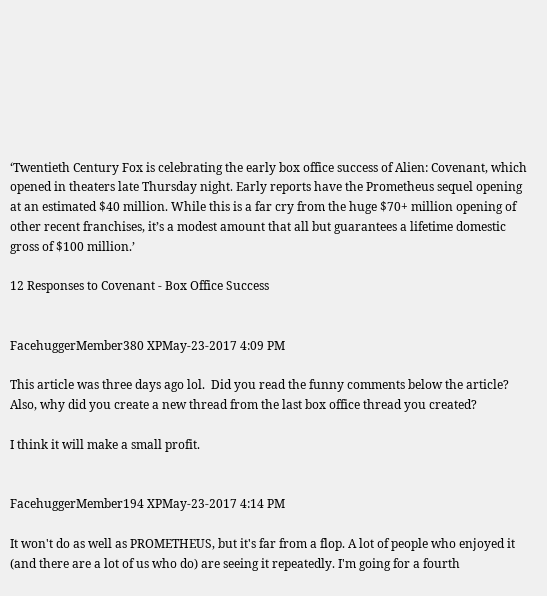‘Twentieth Century Fox is celebrating the early box office success of Alien: Covenant, which opened in theaters late Thursday night. Early reports have the Prometheus sequel opening at an estimated $40 million. While this is a far cry from the huge $70+ million opening of other recent franchises, it’s a modest amount that all but guarantees a lifetime domestic gross of $100 million.’

12 Responses to Covenant - Box Office Success


FacehuggerMember380 XPMay-23-2017 4:09 PM

This article was three days ago lol.  Did you read the funny comments below the article?  Also, why did you create a new thread from the last box office thread you created?

I think it will make a small profit.


FacehuggerMember194 XPMay-23-2017 4:14 PM

It won't do as well as PROMETHEUS, but it's far from a flop. A lot of people who enjoyed it (and there are a lot of us who do) are seeing it repeatedly. I'm going for a fourth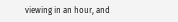viewing in an hour, and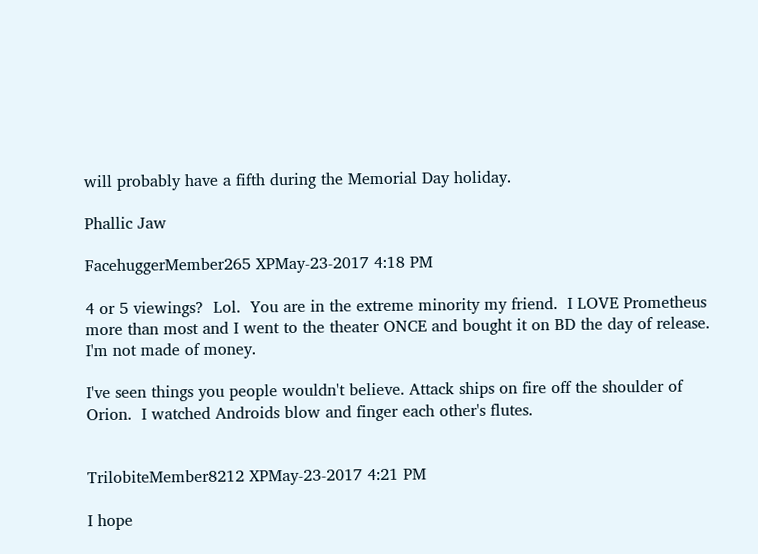will probably have a fifth during the Memorial Day holiday.

Phallic Jaw

FacehuggerMember265 XPMay-23-2017 4:18 PM

4 or 5 viewings?  Lol.  You are in the extreme minority my friend.  I LOVE Prometheus more than most and I went to the theater ONCE and bought it on BD the day of release.  I'm not made of money.

I've seen things you people wouldn't believe. Attack ships on fire off the shoulder of Orion.  I watched Androids blow and finger each other's flutes.


TrilobiteMember8212 XPMay-23-2017 4:21 PM

I hope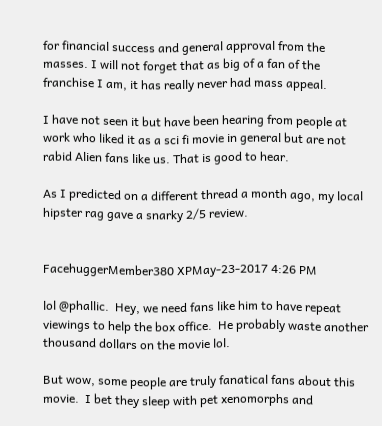for financial success and general approval from the masses. I will not forget that as big of a fan of the franchise I am, it has really never had mass appeal.

I have not seen it but have been hearing from people at work who liked it as a sci fi movie in general but are not rabid Alien fans like us. That is good to hear.

As I predicted on a different thread a month ago, my local hipster rag gave a snarky 2/5 review.


FacehuggerMember380 XPMay-23-2017 4:26 PM

lol @phallic.  Hey, we need fans like him to have repeat viewings to help the box office.  He probably waste another thousand dollars on the movie lol.

But wow, some people are truly fanatical fans about this movie.  I bet they sleep with pet xenomorphs and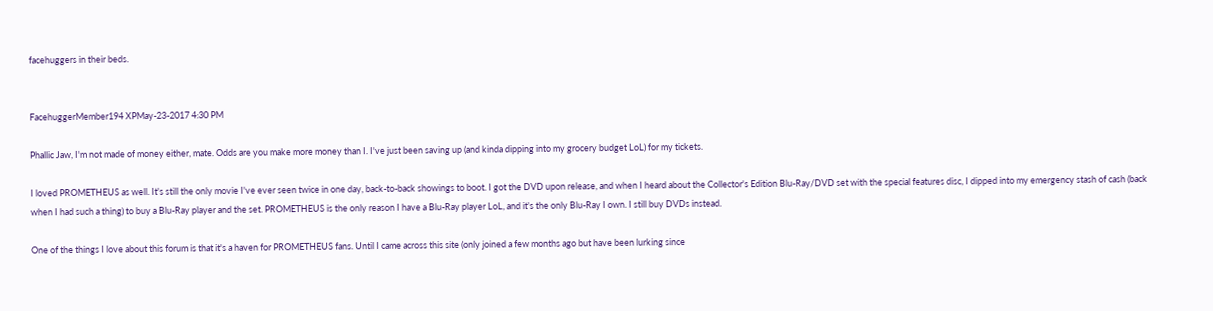facehuggers in their beds.


FacehuggerMember194 XPMay-23-2017 4:30 PM

Phallic Jaw, I'm not made of money either, mate. Odds are you make more money than I. I've just been saving up (and kinda dipping into my grocery budget LoL) for my tickets.

I loved PROMETHEUS as well. It's still the only movie I've ever seen twice in one day, back-to-back showings to boot. I got the DVD upon release, and when I heard about the Collector's Edition Blu-Ray/DVD set with the special features disc, I dipped into my emergency stash of cash (back when I had such a thing) to buy a Blu-Ray player and the set. PROMETHEUS is the only reason I have a Blu-Ray player LoL, and it's the only Blu-Ray I own. I still buy DVDs instead.

One of the things I love about this forum is that it's a haven for PROMETHEUS fans. Until I came across this site (only joined a few months ago but have been lurking since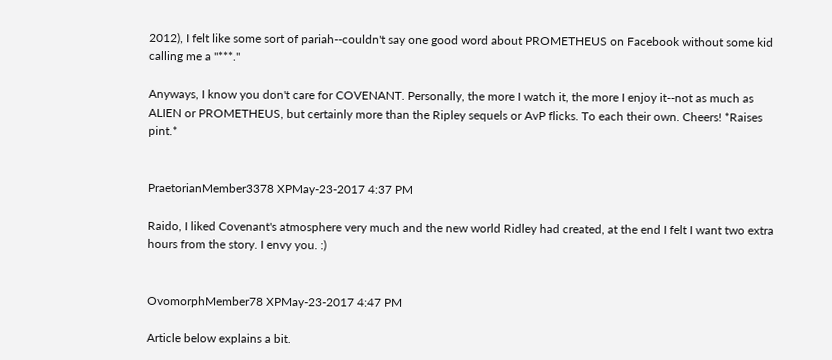2012), I felt like some sort of pariah--couldn't say one good word about PROMETHEUS on Facebook without some kid calling me a "***."

Anyways, I know you don't care for COVENANT. Personally, the more I watch it, the more I enjoy it--not as much as ALIEN or PROMETHEUS, but certainly more than the Ripley sequels or AvP flicks. To each their own. Cheers! *Raises pint.*


PraetorianMember3378 XPMay-23-2017 4:37 PM

Raido, I liked Covenant's atmosphere very much and the new world Ridley had created, at the end I felt I want two extra hours from the story. I envy you. :)


OvomorphMember78 XPMay-23-2017 4:47 PM

Article below explains a bit.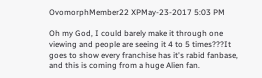OvomorphMember22 XPMay-23-2017 5:03 PM

Oh my God, I could barely make it through one viewing and people are seeing it 4 to 5 times???It goes to show every franchise has it's rabid fanbase, and this is coming from a huge Alien fan.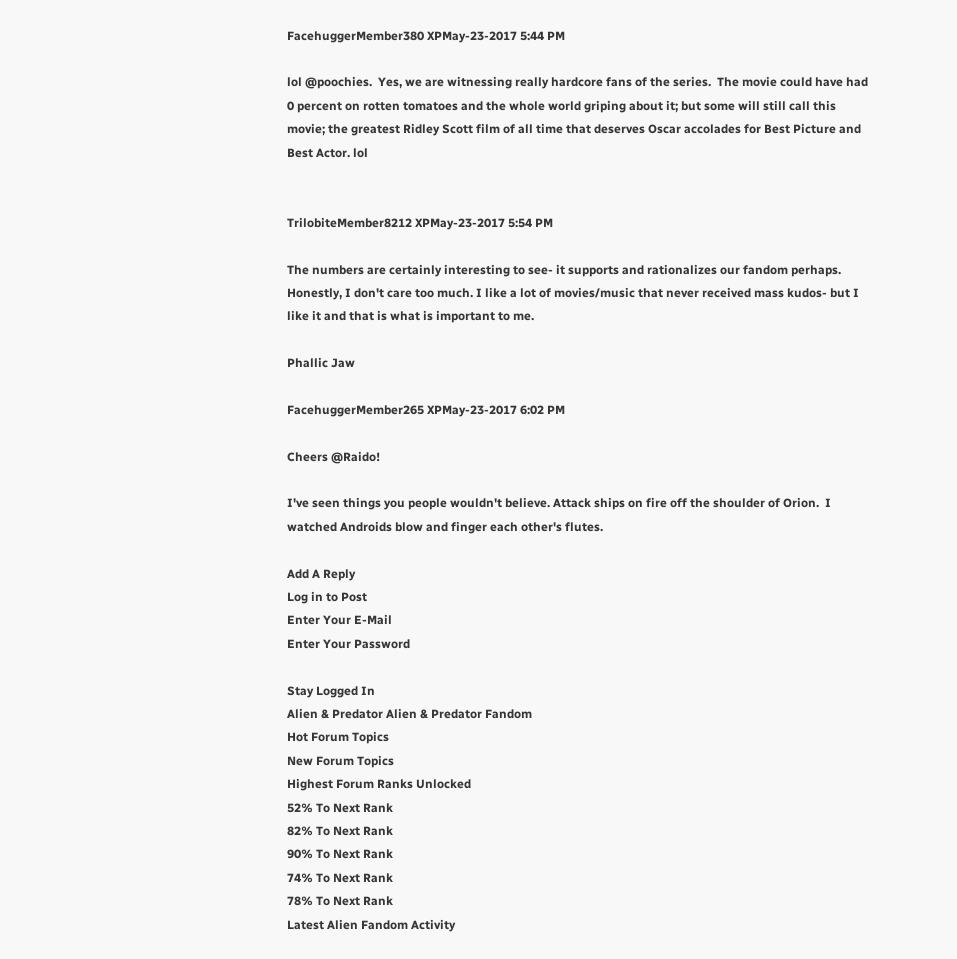FacehuggerMember380 XPMay-23-2017 5:44 PM

lol @poochies.  Yes, we are witnessing really hardcore fans of the series.  The movie could have had 0 percent on rotten tomatoes and the whole world griping about it; but some will still call this movie; the greatest Ridley Scott film of all time that deserves Oscar accolades for Best Picture and Best Actor. lol


TrilobiteMember8212 XPMay-23-2017 5:54 PM

The numbers are certainly interesting to see- it supports and rationalizes our fandom perhaps. Honestly, I don't care too much. I like a lot of movies/music that never received mass kudos- but I like it and that is what is important to me.

Phallic Jaw

FacehuggerMember265 XPMay-23-2017 6:02 PM

Cheers @Raido!

I've seen things you people wouldn't believe. Attack ships on fire off the shoulder of Orion.  I watched Androids blow and finger each other's flutes.

Add A Reply
Log in to Post
Enter Your E-Mail
Enter Your Password

Stay Logged In
Alien & Predator Alien & Predator Fandom
Hot Forum Topics
New Forum Topics
Highest Forum Ranks Unlocked
52% To Next Rank
82% To Next Rank
90% To Next Rank
74% To Next Rank
78% To Next Rank
Latest Alien Fandom Activity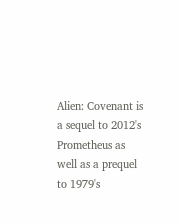Alien: Covenant is a sequel to 2012's Prometheus as well as a prequel to 1979's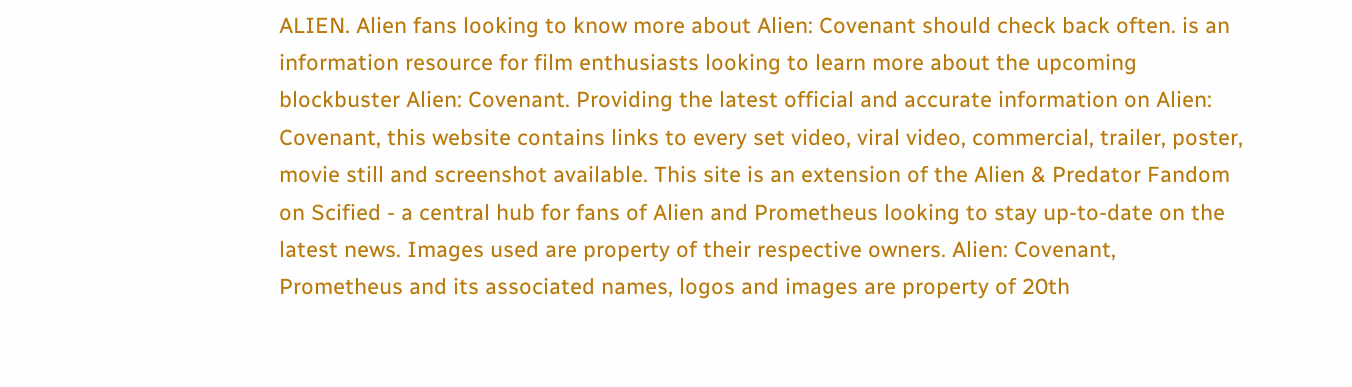ALIEN. Alien fans looking to know more about Alien: Covenant should check back often. is an information resource for film enthusiasts looking to learn more about the upcoming blockbuster Alien: Covenant. Providing the latest official and accurate information on Alien: Covenant, this website contains links to every set video, viral video, commercial, trailer, poster, movie still and screenshot available. This site is an extension of the Alien & Predator Fandom on Scified - a central hub for fans of Alien and Prometheus looking to stay up-to-date on the latest news. Images used are property of their respective owners. Alien: Covenant, Prometheus and its associated names, logos and images are property of 20th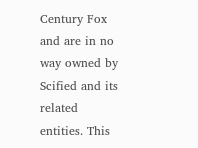Century Fox and are in no way owned by Scified and its related entities. This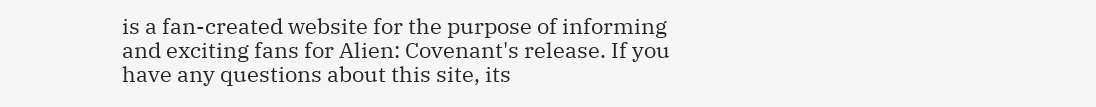is a fan-created website for the purpose of informing and exciting fans for Alien: Covenant's release. If you have any questions about this site, its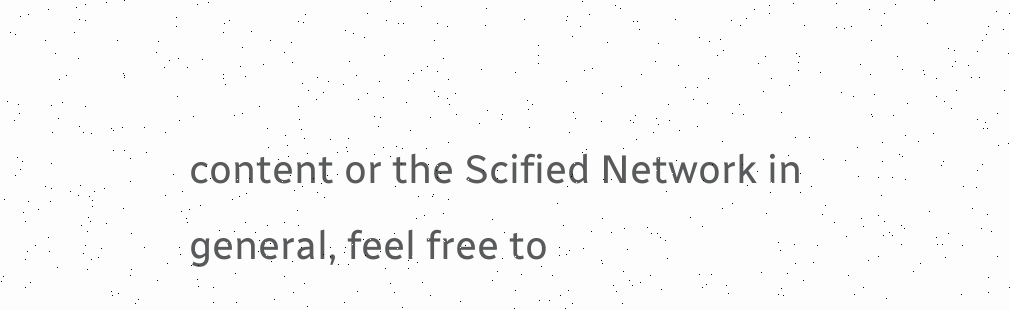content or the Scified Network in general, feel free to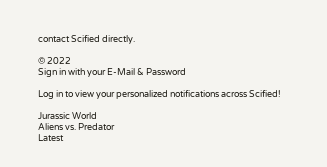contact Scified directly.

© 2022
Sign in with your E-Mail & Password

Log in to view your personalized notifications across Scified!

Jurassic World
Aliens vs. Predator
Latest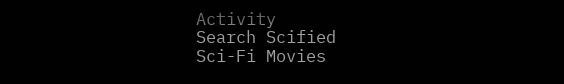Activity
Search Scified
Sci-Fi Movies